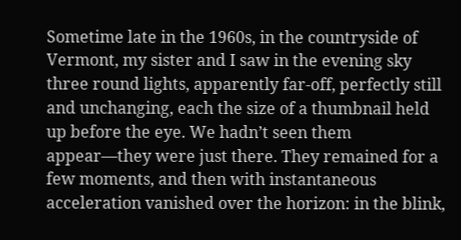Sometime late in the 1960s, in the countryside of Vermont, my sister and I saw in the evening sky three round lights, apparently far-off, perfectly still and unchanging, each the size of a thumbnail held up before the eye. We hadn’t seen them appear—they were just there. They remained for a few moments, and then with instantaneous acceleration vanished over the horizon: in the blink,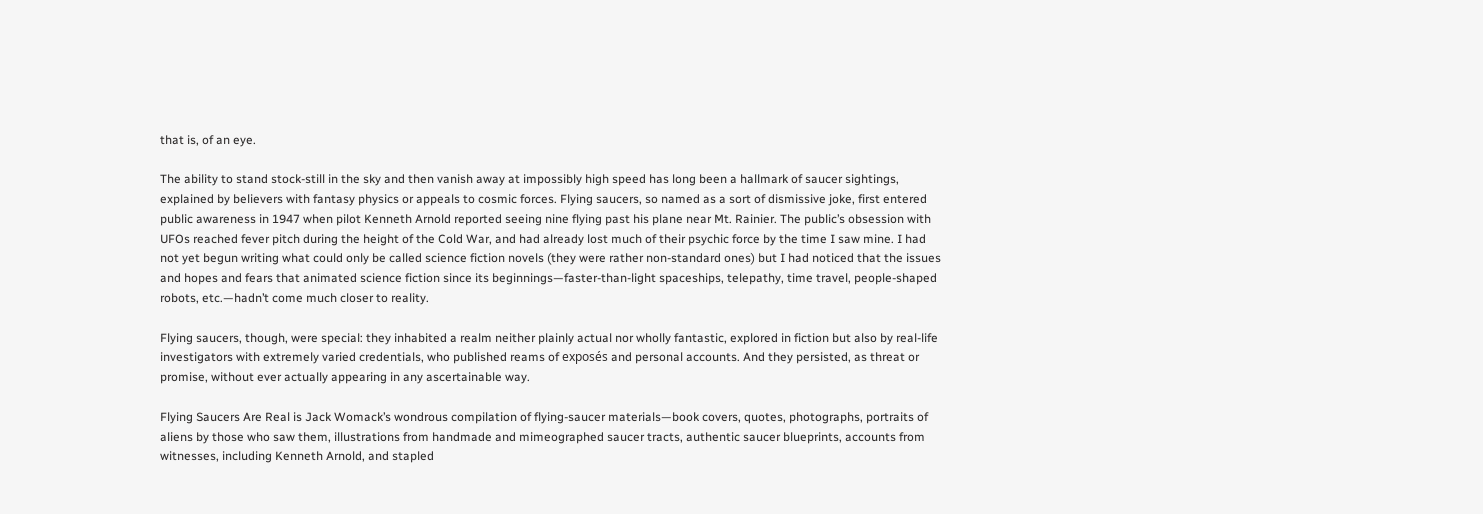that is, of an eye.

The ability to stand stock-still in the sky and then vanish away at impossibly high speed has long been a hallmark of saucer sightings, explained by believers with fantasy physics or appeals to cosmic forces. Flying saucers, so named as a sort of dismissive joke, first entered public awareness in 1947 when pilot Kenneth Arnold reported seeing nine flying past his plane near Mt. Rainier. The public’s obsession with UFOs reached fever pitch during the height of the Cold War, and had already lost much of their psychic force by the time I saw mine. I had not yet begun writing what could only be called science fiction novels (they were rather non-standard ones) but I had noticed that the issues and hopes and fears that animated science fiction since its beginnings—faster-than-light spaceships, telepathy, time travel, people-shaped robots, etc.—hadn’t come much closer to reality.

Flying saucers, though, were special: they inhabited a realm neither plainly actual nor wholly fantastic, explored in fiction but also by real-life investigators with extremely varied credentials, who published reams of exposés and personal accounts. And they persisted, as threat or promise, without ever actually appearing in any ascertainable way.

Flying Saucers Are Real is Jack Womack’s wondrous compilation of flying-saucer materials—book covers, quotes, photographs, portraits of aliens by those who saw them, illustrations from handmade and mimeographed saucer tracts, authentic saucer blueprints, accounts from witnesses, including Kenneth Arnold, and stapled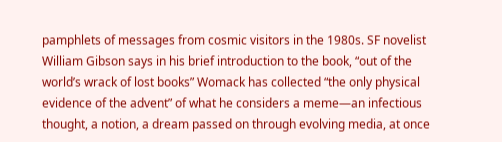pamphlets of messages from cosmic visitors in the 1980s. SF novelist William Gibson says in his brief introduction to the book, “out of the world’s wrack of lost books” Womack has collected “the only physical evidence of the advent” of what he considers a meme—an infectious thought, a notion, a dream passed on through evolving media, at once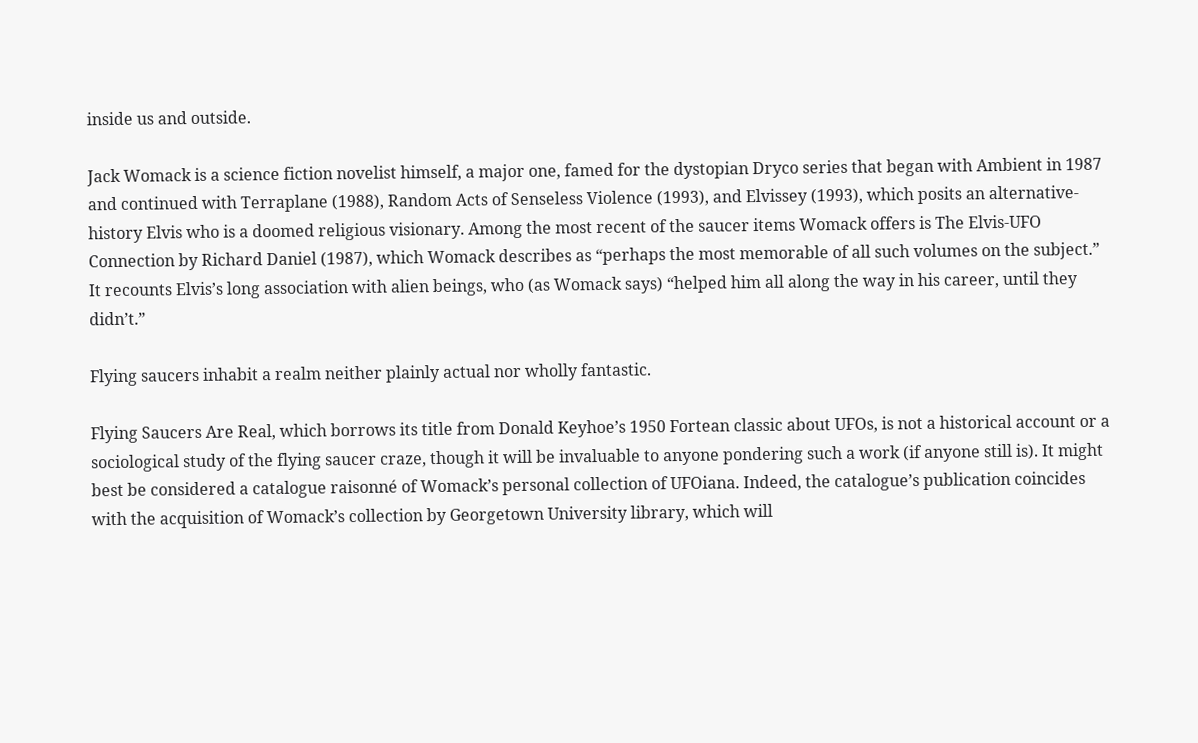inside us and outside.

Jack Womack is a science fiction novelist himself, a major one, famed for the dystopian Dryco series that began with Ambient in 1987 and continued with Terraplane (1988), Random Acts of Senseless Violence (1993), and Elvissey (1993), which posits an alternative-history Elvis who is a doomed religious visionary. Among the most recent of the saucer items Womack offers is The Elvis-UFO Connection by Richard Daniel (1987), which Womack describes as “perhaps the most memorable of all such volumes on the subject.” It recounts Elvis’s long association with alien beings, who (as Womack says) “helped him all along the way in his career, until they didn’t.”

Flying saucers inhabit a realm neither plainly actual nor wholly fantastic.

Flying Saucers Are Real, which borrows its title from Donald Keyhoe’s 1950 Fortean classic about UFOs, is not a historical account or a sociological study of the flying saucer craze, though it will be invaluable to anyone pondering such a work (if anyone still is). It might best be considered a catalogue raisonné of Womack’s personal collection of UFOiana. Indeed, the catalogue’s publication coincides with the acquisition of Womack’s collection by Georgetown University library, which will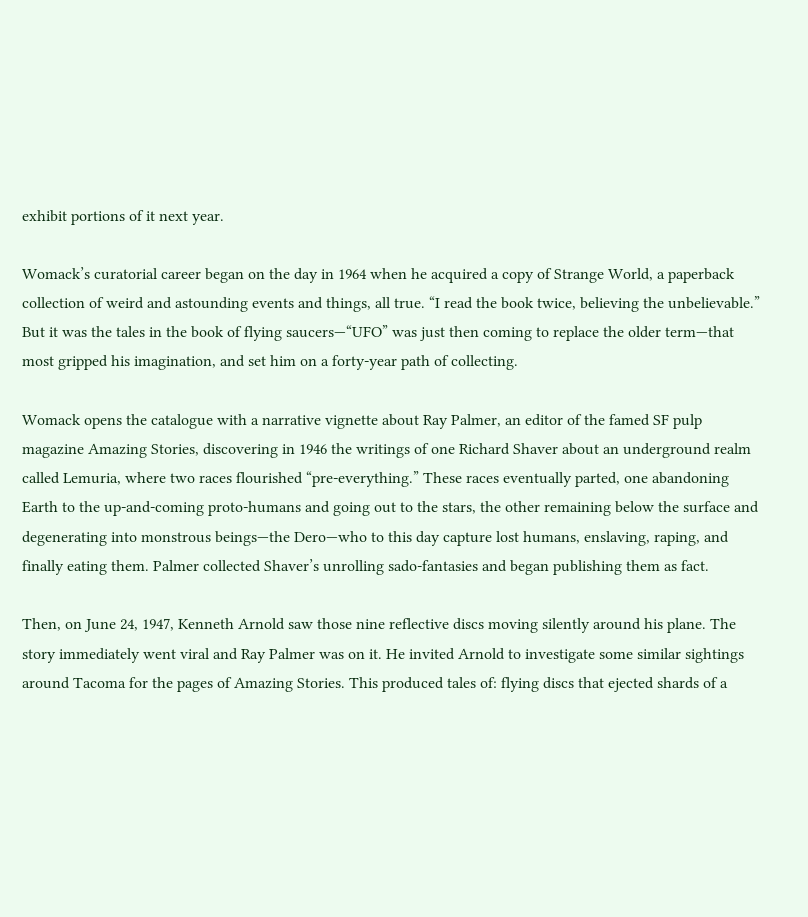exhibit portions of it next year.

Womack’s curatorial career began on the day in 1964 when he acquired a copy of Strange World, a paperback collection of weird and astounding events and things, all true. “I read the book twice, believing the unbelievable.” But it was the tales in the book of flying saucers—“UFO” was just then coming to replace the older term—that most gripped his imagination, and set him on a forty-year path of collecting.

Womack opens the catalogue with a narrative vignette about Ray Palmer, an editor of the famed SF pulp magazine Amazing Stories, discovering in 1946 the writings of one Richard Shaver about an underground realm called Lemuria, where two races flourished “pre-everything.” These races eventually parted, one abandoning Earth to the up-and-coming proto-humans and going out to the stars, the other remaining below the surface and degenerating into monstrous beings—the Dero—who to this day capture lost humans, enslaving, raping, and finally eating them. Palmer collected Shaver’s unrolling sado-fantasies and began publishing them as fact.

Then, on June 24, 1947, Kenneth Arnold saw those nine reflective discs moving silently around his plane. The story immediately went viral and Ray Palmer was on it. He invited Arnold to investigate some similar sightings around Tacoma for the pages of Amazing Stories. This produced tales of: flying discs that ejected shards of a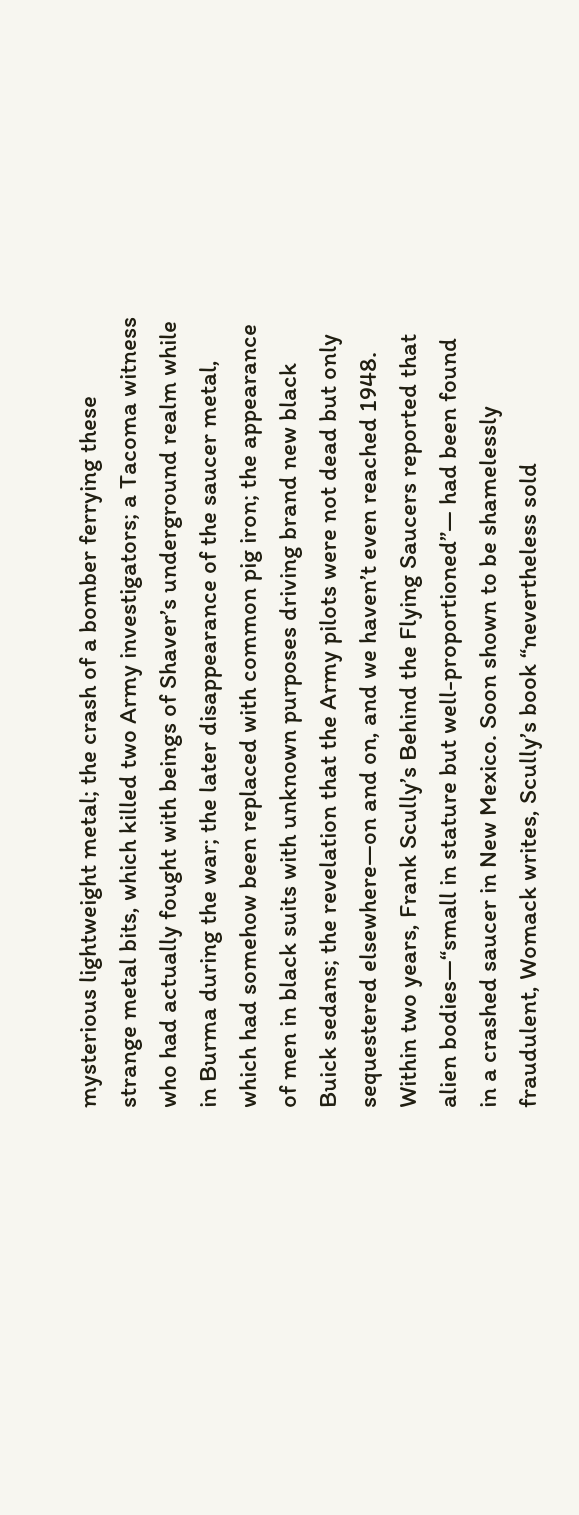mysterious lightweight metal; the crash of a bomber ferrying these strange metal bits, which killed two Army investigators; a Tacoma witness who had actually fought with beings of Shaver’s underground realm while in Burma during the war; the later disappearance of the saucer metal, which had somehow been replaced with common pig iron; the appearance of men in black suits with unknown purposes driving brand new black Buick sedans; the revelation that the Army pilots were not dead but only sequestered elsewhere—on and on, and we haven’t even reached 1948. Within two years, Frank Scully’s Behind the Flying Saucers reported that alien bodies—“small in stature but well-proportioned”— had been found in a crashed saucer in New Mexico. Soon shown to be shamelessly fraudulent, Womack writes, Scully’s book “nevertheless sold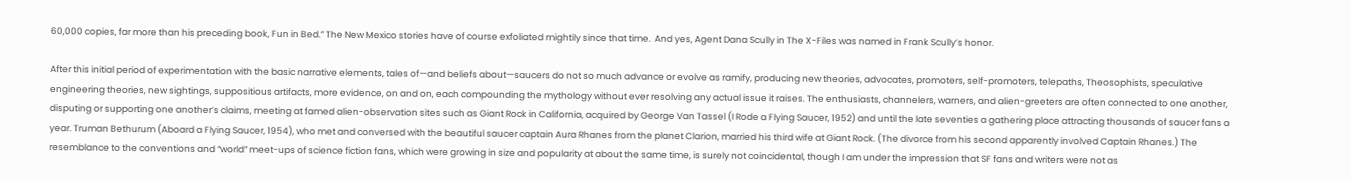60,000 copies, far more than his preceding book, Fun in Bed.” The New Mexico stories have of course exfoliated mightily since that time.  And yes, Agent Dana Scully in The X-Files was named in Frank Scully’s honor.

After this initial period of experimentation with the basic narrative elements, tales of—and beliefs about—saucers do not so much advance or evolve as ramify, producing new theories, advocates, promoters, self-promoters, telepaths, Theosophists, speculative engineering theories, new sightings, suppositious artifacts, more evidence, on and on, each compounding the mythology without ever resolving any actual issue it raises. The enthusiasts, channelers, warners, and alien-greeters are often connected to one another, disputing or supporting one another’s claims, meeting at famed alien-observation sites such as Giant Rock in California, acquired by George Van Tassel (I Rode a Flying Saucer, 1952) and until the late seventies a gathering place attracting thousands of saucer fans a year. Truman Bethurum (Aboard a Flying Saucer, 1954), who met and conversed with the beautiful saucer captain Aura Rhanes from the planet Clarion, married his third wife at Giant Rock. (The divorce from his second apparently involved Captain Rhanes.) The resemblance to the conventions and “world” meet-ups of science fiction fans, which were growing in size and popularity at about the same time, is surely not coincidental, though I am under the impression that SF fans and writers were not as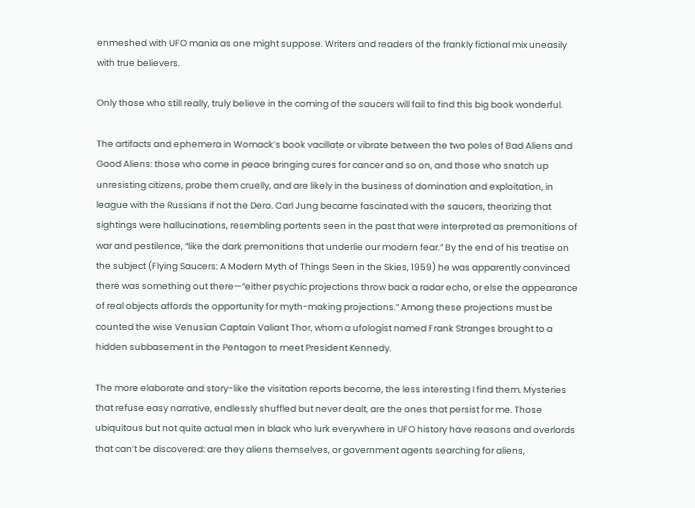enmeshed with UFO mania as one might suppose. Writers and readers of the frankly fictional mix uneasily with true believers.

Only those who still really, truly believe in the coming of the saucers will fail to find this big book wonderful.

The artifacts and ephemera in Womack’s book vacillate or vibrate between the two poles of Bad Aliens and Good Aliens: those who come in peace bringing cures for cancer and so on, and those who snatch up unresisting citizens, probe them cruelly, and are likely in the business of domination and exploitation, in league with the Russians if not the Dero. Carl Jung became fascinated with the saucers, theorizing that sightings were hallucinations, resembling portents seen in the past that were interpreted as premonitions of war and pestilence, “like the dark premonitions that underlie our modern fear.” By the end of his treatise on the subject (Flying Saucers: A Modern Myth of Things Seen in the Skies, 1959) he was apparently convinced there was something out there—“either psychic projections throw back a radar echo, or else the appearance of real objects affords the opportunity for myth-making projections.” Among these projections must be counted the wise Venusian Captain Valiant Thor, whom a ufologist named Frank Stranges brought to a hidden subbasement in the Pentagon to meet President Kennedy.

The more elaborate and story-like the visitation reports become, the less interesting I find them. Mysteries that refuse easy narrative, endlessly shuffled but never dealt, are the ones that persist for me. Those ubiquitous but not quite actual men in black who lurk everywhere in UFO history have reasons and overlords that can’t be discovered: are they aliens themselves, or government agents searching for aliens,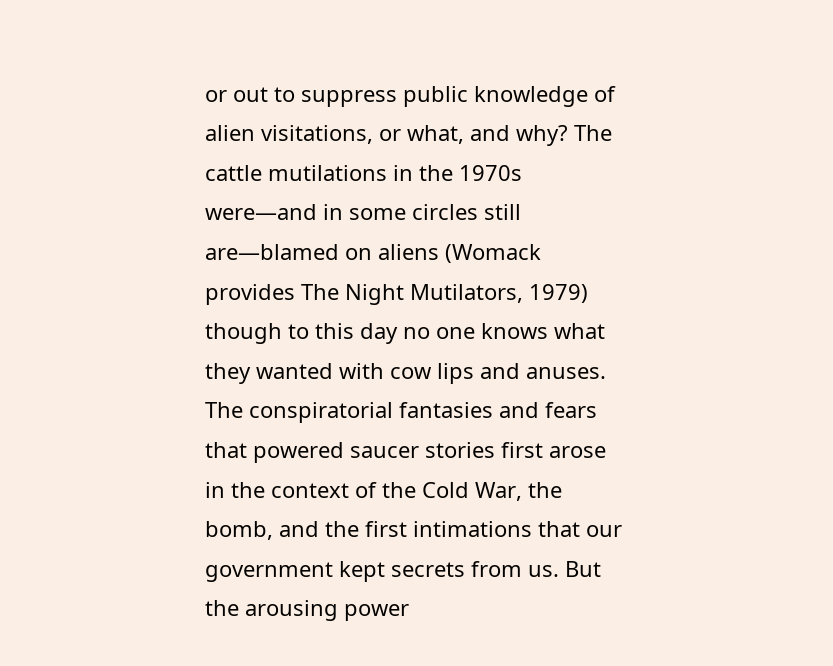or out to suppress public knowledge of alien visitations, or what, and why? The cattle mutilations in the 1970s were—and in some circles still are—blamed on aliens (Womack provides The Night Mutilators, 1979) though to this day no one knows what they wanted with cow lips and anuses. The conspiratorial fantasies and fears that powered saucer stories first arose in the context of the Cold War, the bomb, and the first intimations that our government kept secrets from us. But the arousing power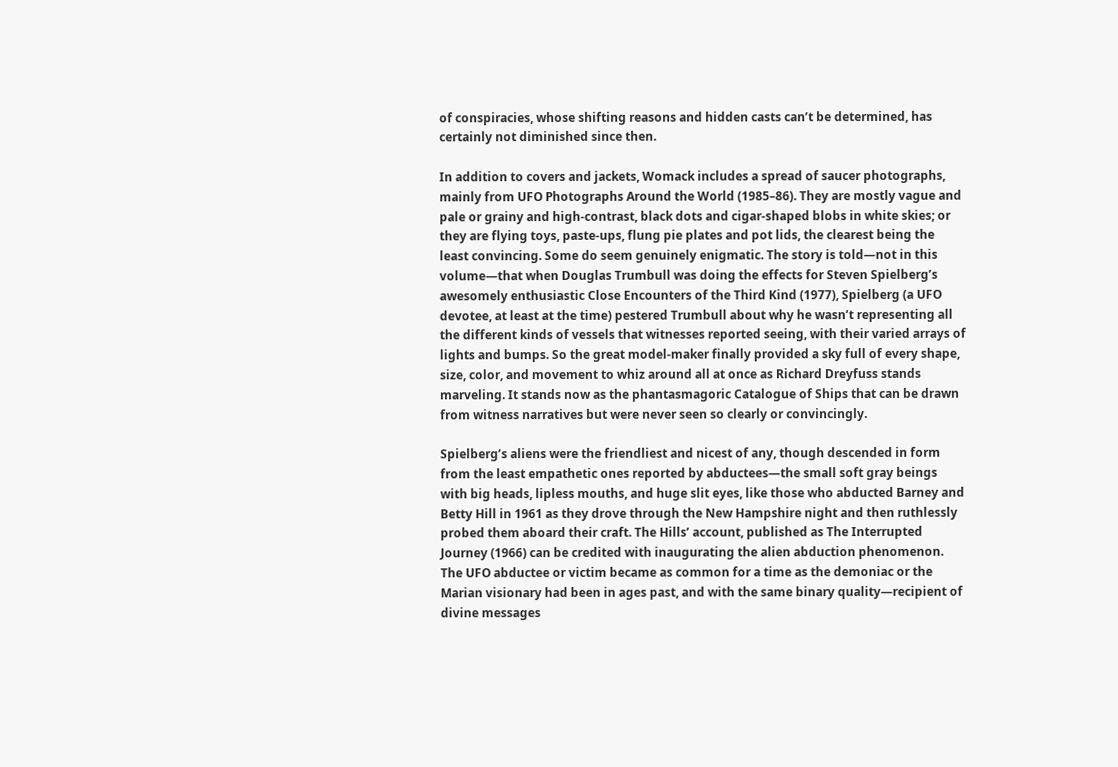of conspiracies, whose shifting reasons and hidden casts can’t be determined, has certainly not diminished since then.

In addition to covers and jackets, Womack includes a spread of saucer photographs, mainly from UFO Photographs Around the World (1985–86). They are mostly vague and pale or grainy and high-contrast, black dots and cigar-shaped blobs in white skies; or they are flying toys, paste-ups, flung pie plates and pot lids, the clearest being the least convincing. Some do seem genuinely enigmatic. The story is told—not in this volume—that when Douglas Trumbull was doing the effects for Steven Spielberg’s awesomely enthusiastic Close Encounters of the Third Kind (1977), Spielberg (a UFO devotee, at least at the time) pestered Trumbull about why he wasn’t representing all the different kinds of vessels that witnesses reported seeing, with their varied arrays of lights and bumps. So the great model-maker finally provided a sky full of every shape, size, color, and movement to whiz around all at once as Richard Dreyfuss stands marveling. It stands now as the phantasmagoric Catalogue of Ships that can be drawn from witness narratives but were never seen so clearly or convincingly.

Spielberg’s aliens were the friendliest and nicest of any, though descended in form from the least empathetic ones reported by abductees—the small soft gray beings with big heads, lipless mouths, and huge slit eyes, like those who abducted Barney and Betty Hill in 1961 as they drove through the New Hampshire night and then ruthlessly probed them aboard their craft. The Hills’ account, published as The Interrupted Journey (1966) can be credited with inaugurating the alien abduction phenomenon. The UFO abductee or victim became as common for a time as the demoniac or the Marian visionary had been in ages past, and with the same binary quality—recipient of divine messages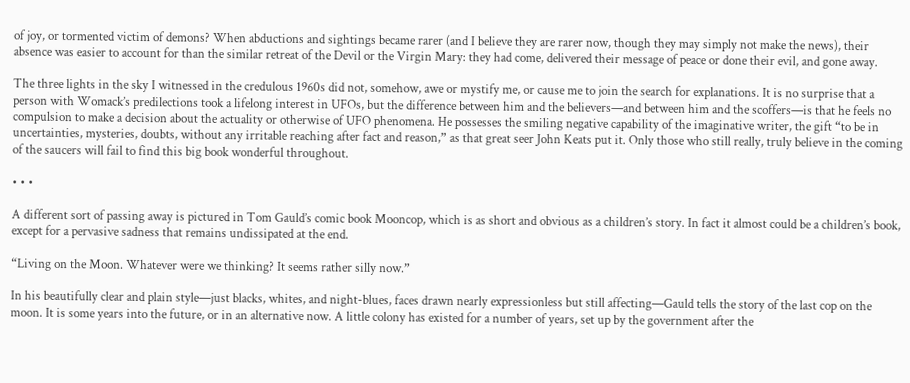of joy, or tormented victim of demons? When abductions and sightings became rarer (and I believe they are rarer now, though they may simply not make the news), their absence was easier to account for than the similar retreat of the Devil or the Virgin Mary: they had come, delivered their message of peace or done their evil, and gone away.

The three lights in the sky I witnessed in the credulous 1960s did not, somehow, awe or mystify me, or cause me to join the search for explanations. It is no surprise that a person with Womack’s predilections took a lifelong interest in UFOs, but the difference between him and the believers—and between him and the scoffers—is that he feels no compulsion to make a decision about the actuality or otherwise of UFO phenomena. He possesses the smiling negative capability of the imaginative writer, the gift “to be in uncertainties, mysteries, doubts, without any irritable reaching after fact and reason,” as that great seer John Keats put it. Only those who still really, truly believe in the coming of the saucers will fail to find this big book wonderful throughout.

• • •

A different sort of passing away is pictured in Tom Gauld’s comic book Mooncop, which is as short and obvious as a children’s story. In fact it almost could be a children’s book, except for a pervasive sadness that remains undissipated at the end.

“Living on the Moon. Whatever were we thinking? It seems rather silly now.”

In his beautifully clear and plain style—just blacks, whites, and night-blues, faces drawn nearly expressionless but still affecting—Gauld tells the story of the last cop on the moon. It is some years into the future, or in an alternative now. A little colony has existed for a number of years, set up by the government after the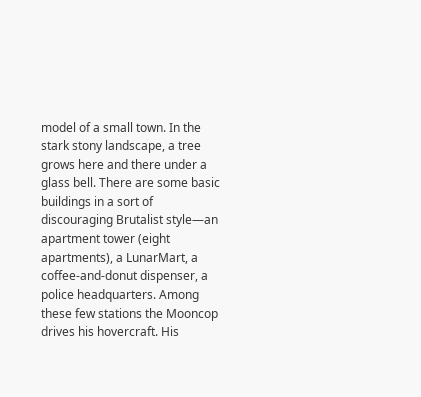model of a small town. In the stark stony landscape, a tree grows here and there under a glass bell. There are some basic buildings in a sort of discouraging Brutalist style—an apartment tower (eight apartments), a LunarMart, a coffee-and-donut dispenser, a police headquarters. Among these few stations the Mooncop drives his hovercraft. His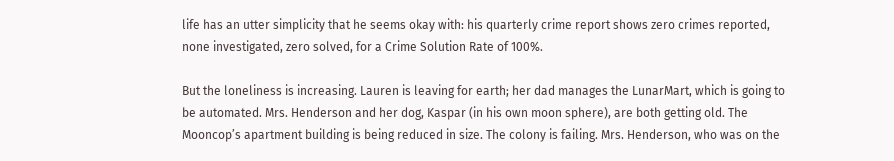life has an utter simplicity that he seems okay with: his quarterly crime report shows zero crimes reported, none investigated, zero solved, for a Crime Solution Rate of 100%.

But the loneliness is increasing. Lauren is leaving for earth; her dad manages the LunarMart, which is going to be automated. Mrs. Henderson and her dog, Kaspar (in his own moon sphere), are both getting old. The Mooncop’s apartment building is being reduced in size. The colony is failing. Mrs. Henderson, who was on the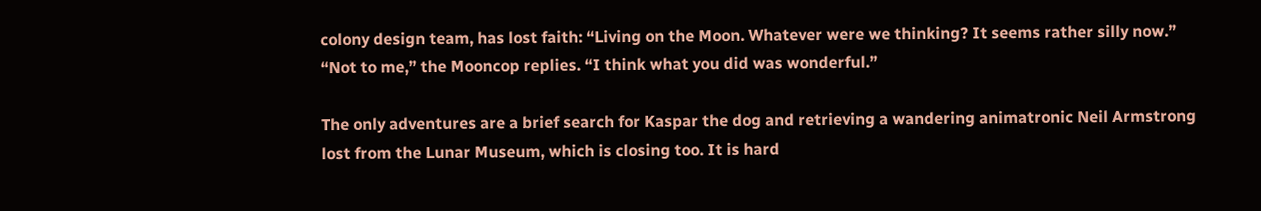colony design team, has lost faith: “Living on the Moon. Whatever were we thinking? It seems rather silly now.” “Not to me,” the Mooncop replies. “I think what you did was wonderful.”

The only adventures are a brief search for Kaspar the dog and retrieving a wandering animatronic Neil Armstrong lost from the Lunar Museum, which is closing too. It is hard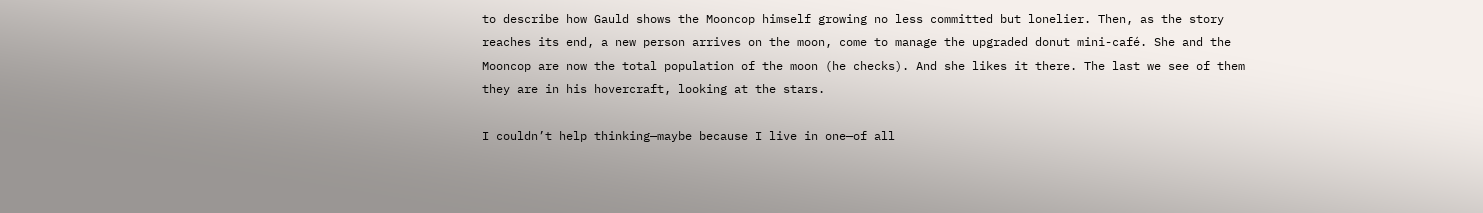to describe how Gauld shows the Mooncop himself growing no less committed but lonelier. Then, as the story reaches its end, a new person arrives on the moon, come to manage the upgraded donut mini-café. She and the Mooncop are now the total population of the moon (he checks). And she likes it there. The last we see of them they are in his hovercraft, looking at the stars.

I couldn’t help thinking—maybe because I live in one—of all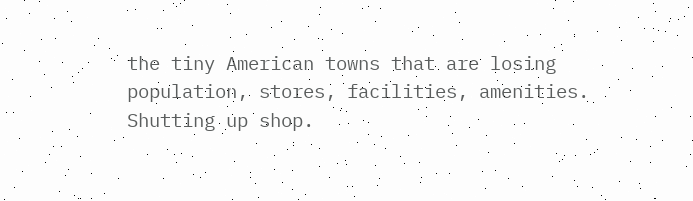the tiny American towns that are losing population, stores, facilities, amenities. Shutting up shop.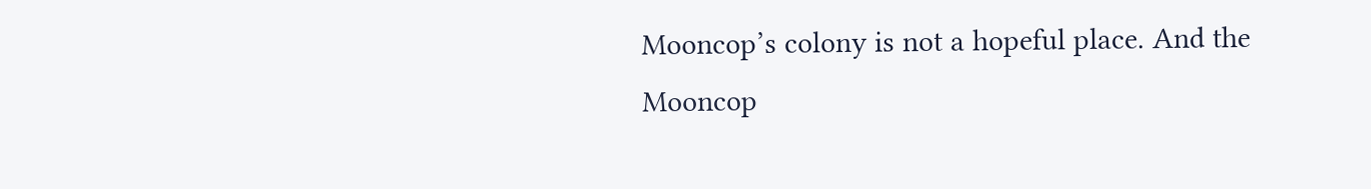Mooncop’s colony is not a hopeful place. And the Mooncop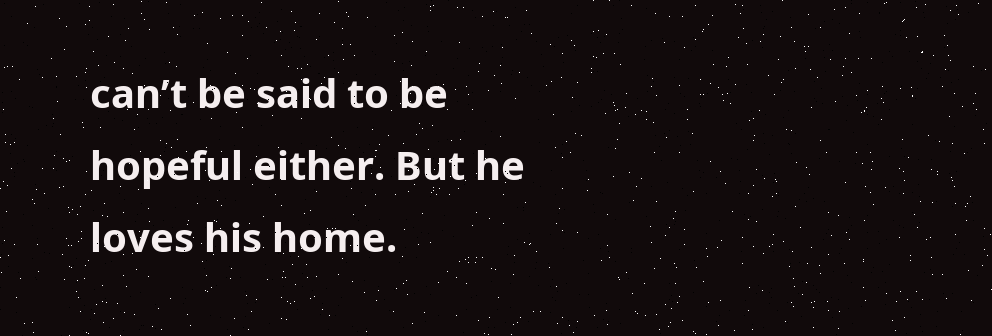can’t be said to be hopeful either. But he loves his home.